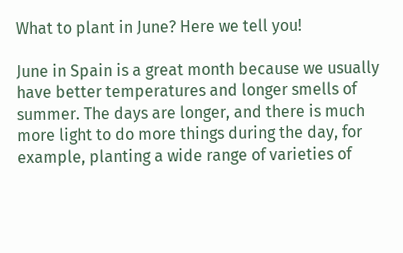What to plant in June? Here we tell you!

June in Spain is a great month because we usually have better temperatures and longer smells of summer. The days are longer, and there is much more light to do more things during the day, for example, planting a wide range of varieties of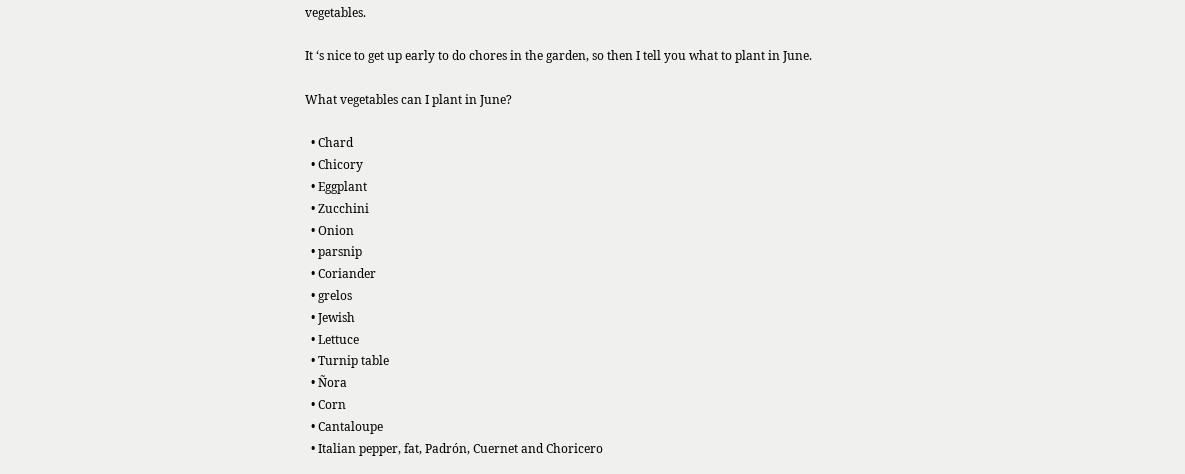vegetables.

It ‘s nice to get up early to do chores in the garden, so then I tell you what to plant in June.

What vegetables can I plant in June?

  • Chard
  • Chicory
  • Eggplant
  • Zucchini
  • Onion
  • parsnip
  • Coriander
  • grelos
  • Jewish
  • Lettuce
  • Turnip table
  • Ñora
  • Corn
  • Cantaloupe
  • Italian pepper, fat, Padrón, Cuernet and Choricero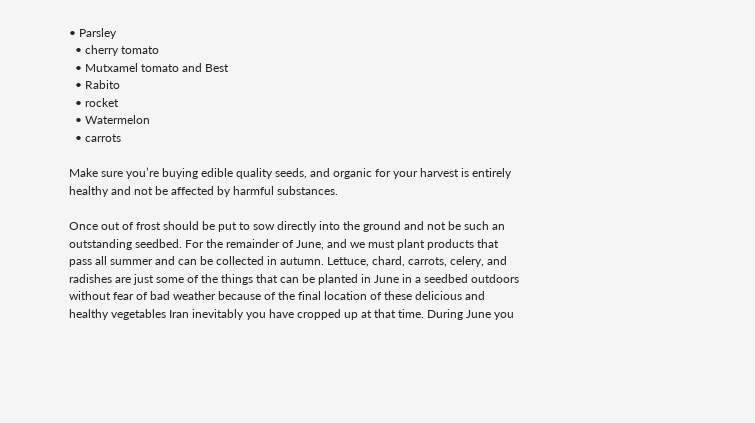• Parsley
  • cherry tomato
  • Mutxamel tomato and Best
  • Rabito
  • rocket
  • Watermelon
  • carrots

Make sure you’re buying edible quality seeds, and organic for your harvest is entirely healthy and not be affected by harmful substances.

Once out of frost should be put to sow directly into the ground and not be such an outstanding seedbed. For the remainder of June, and we must plant products that pass all summer and can be collected in autumn. Lettuce, chard, carrots, celery, and radishes are just some of the things that can be planted in June in a seedbed outdoors without fear of bad weather because of the final location of these delicious and healthy vegetables Iran inevitably you have cropped up at that time. During June you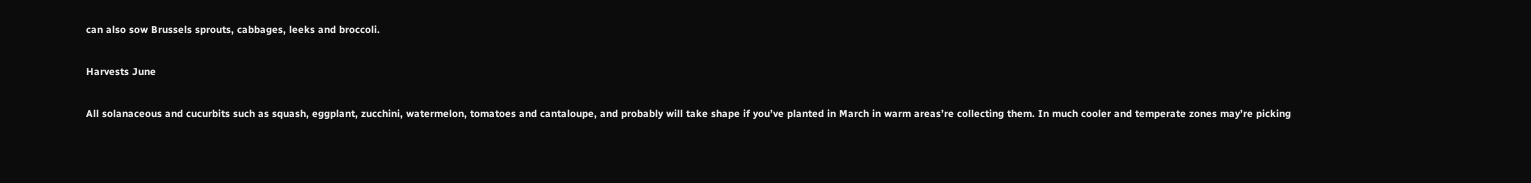can also sow Brussels sprouts, cabbages, leeks and broccoli.

Harvests June

All solanaceous and cucurbits such as squash, eggplant, zucchini, watermelon, tomatoes and cantaloupe, and probably will take shape if you’ve planted in March in warm areas’re collecting them. In much cooler and temperate zones may’re picking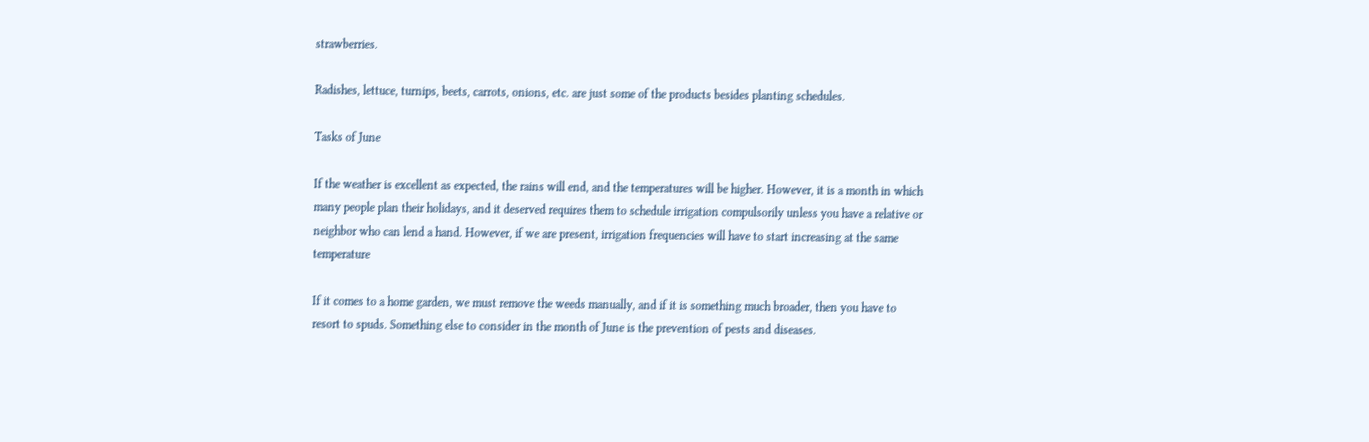strawberries.

Radishes, lettuce, turnips, beets, carrots, onions, etc. are just some of the products besides planting schedules.

Tasks of June

If the weather is excellent as expected, the rains will end, and the temperatures will be higher. However, it is a month in which many people plan their holidays, and it deserved requires them to schedule irrigation compulsorily unless you have a relative or neighbor who can lend a hand. However, if we are present, irrigation frequencies will have to start increasing at the same temperature

If it comes to a home garden, we must remove the weeds manually, and if it is something much broader, then you have to resort to spuds. Something else to consider in the month of June is the prevention of pests and diseases.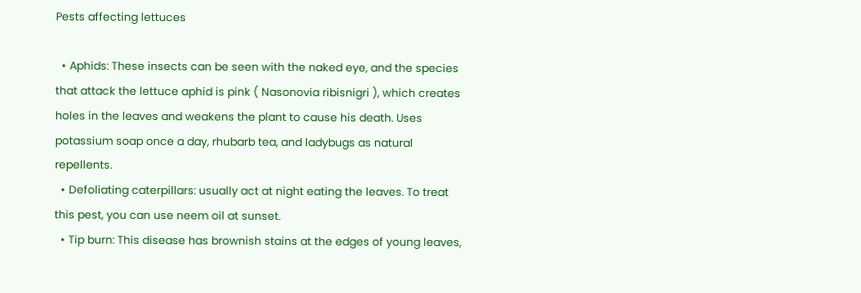Pests affecting lettuces

  • Aphids: These insects can be seen with the naked eye, and the species that attack the lettuce aphid is pink ( Nasonovia ribisnigri ), which creates holes in the leaves and weakens the plant to cause his death. Uses potassium soap once a day, rhubarb tea, and ladybugs as natural repellents.
  • Defoliating caterpillars: usually act at night eating the leaves. To treat this pest, you can use neem oil at sunset.
  • Tip burn: This disease has brownish stains at the edges of young leaves,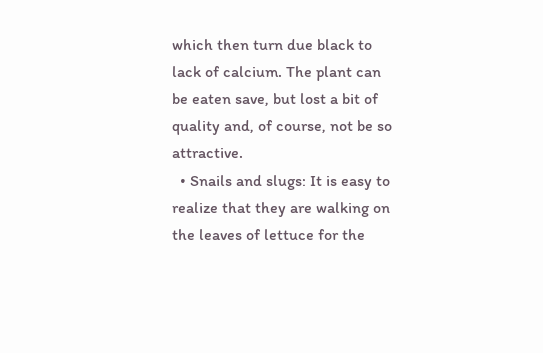which then turn due black to lack of calcium. The plant can be eaten save, but lost a bit of quality and, of course, not be so attractive.
  • Snails and slugs: It is easy to realize that they are walking on the leaves of lettuce for the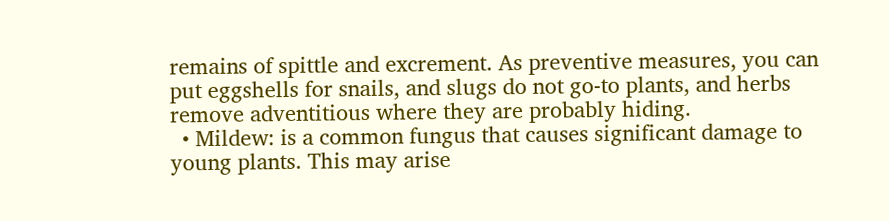remains of spittle and excrement. As preventive measures, you can put eggshells for snails, and slugs do not go-to plants, and herbs remove adventitious where they are probably hiding.
  • Mildew: is a common fungus that causes significant damage to young plants. This may arise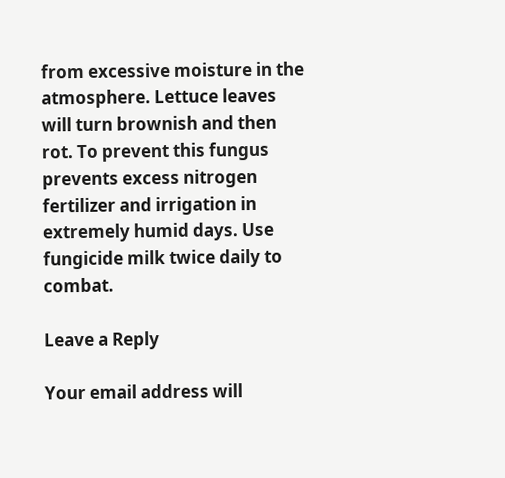from excessive moisture in the atmosphere. Lettuce leaves will turn brownish and then rot. To prevent this fungus prevents excess nitrogen fertilizer and irrigation in extremely humid days. Use fungicide milk twice daily to combat.

Leave a Reply

Your email address will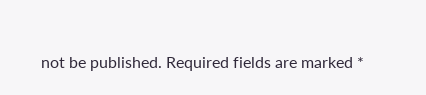not be published. Required fields are marked *